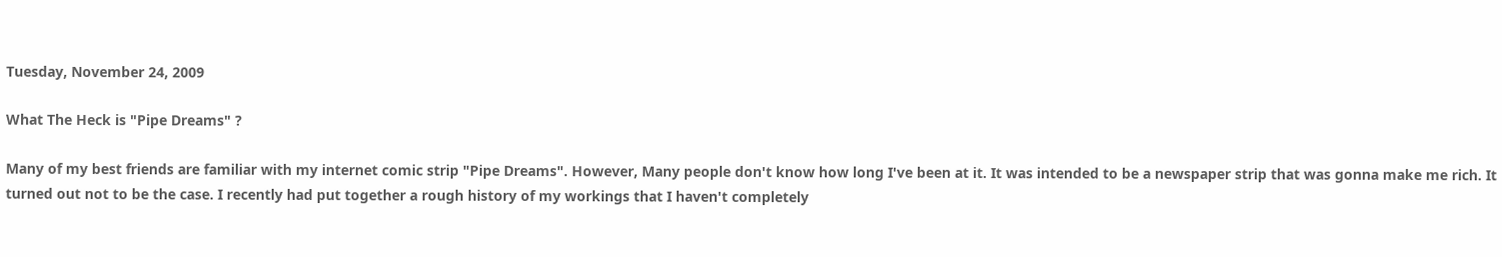Tuesday, November 24, 2009

What The Heck is "Pipe Dreams" ?

Many of my best friends are familiar with my internet comic strip "Pipe Dreams". However, Many people don't know how long I've been at it. It was intended to be a newspaper strip that was gonna make me rich. It turned out not to be the case. I recently had put together a rough history of my workings that I haven't completely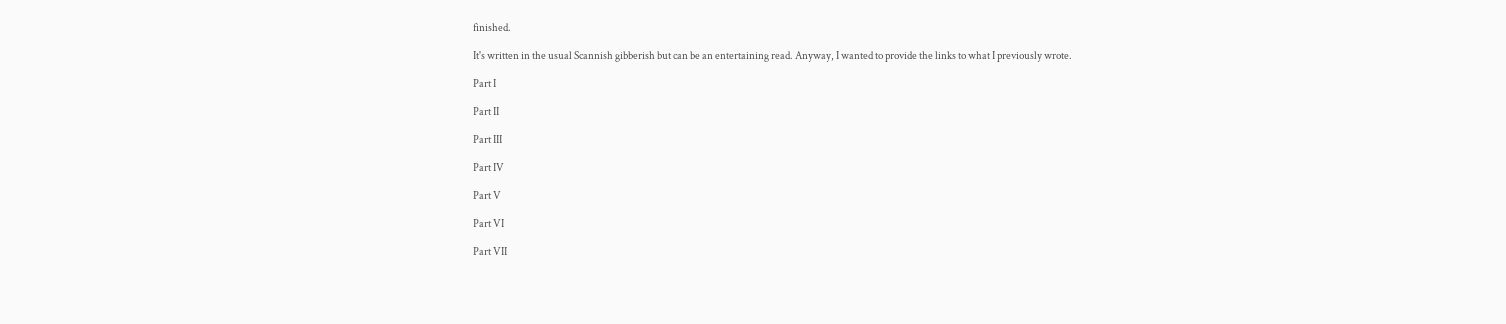finished.

It's written in the usual Scannish gibberish but can be an entertaining read. Anyway, I wanted to provide the links to what I previously wrote.

Part I

Part II

Part III

Part IV

Part V

Part VI

Part VII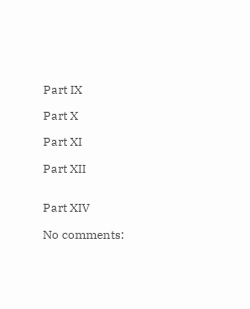Part IX

Part X

Part XI

Part XII


Part XIV

No comments: